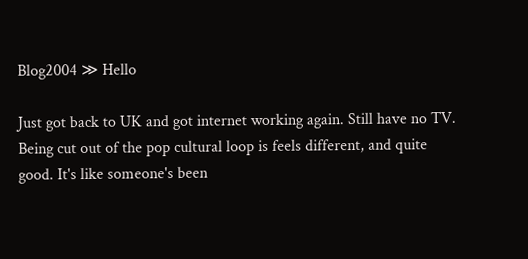Blog2004 ≫ Hello

Just got back to UK and got internet working again. Still have no TV. Being cut out of the pop cultural loop is feels different, and quite good. It's like someone's been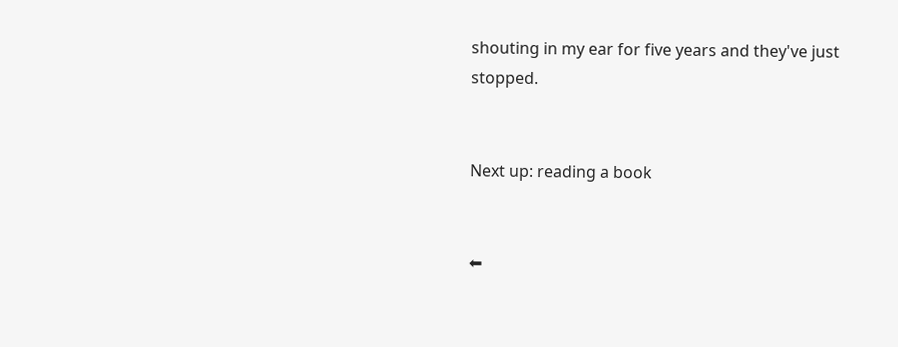shouting in my ear for five years and they've just stopped.


Next up: reading a book


⬅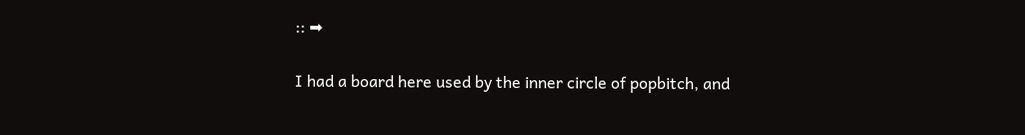:: ➡

I had a board here used by the inner circle of popbitch, and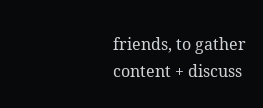friends, to gather content + discuss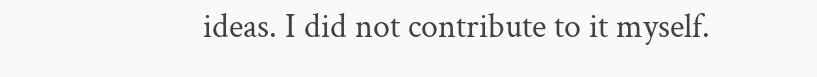ideas. I did not contribute to it myself.